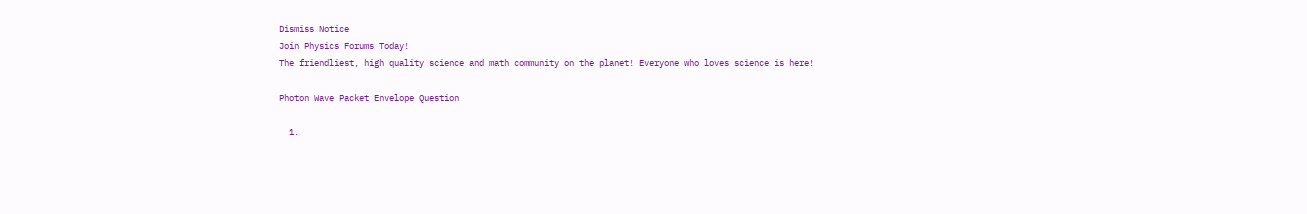Dismiss Notice
Join Physics Forums Today!
The friendliest, high quality science and math community on the planet! Everyone who loves science is here!

Photon Wave Packet Envelope Question

  1.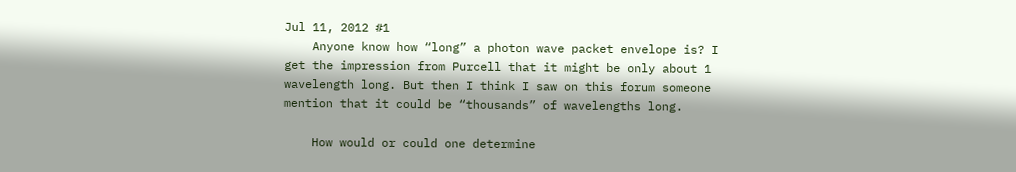Jul 11, 2012 #1
    Anyone know how “long” a photon wave packet envelope is? I get the impression from Purcell that it might be only about 1 wavelength long. But then I think I saw on this forum someone mention that it could be “thousands” of wavelengths long.

    How would or could one determine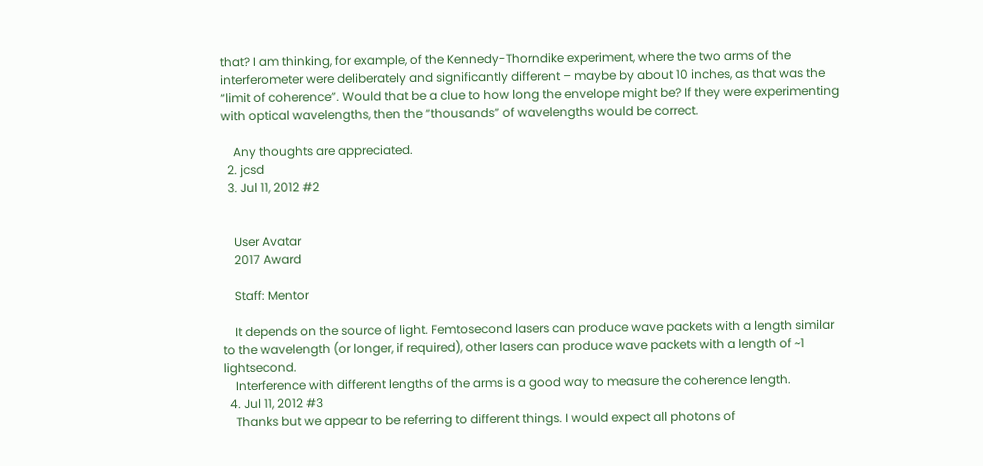that? I am thinking, for example, of the Kennedy-Thorndike experiment, where the two arms of the interferometer were deliberately and significantly different – maybe by about 10 inches, as that was the “limit of coherence”. Would that be a clue to how long the envelope might be? If they were experimenting with optical wavelengths, then the “thousands” of wavelengths would be correct.

    Any thoughts are appreciated.
  2. jcsd
  3. Jul 11, 2012 #2


    User Avatar
    2017 Award

    Staff: Mentor

    It depends on the source of light. Femtosecond lasers can produce wave packets with a length similar to the wavelength (or longer, if required), other lasers can produce wave packets with a length of ~1 lightsecond.
    Interference with different lengths of the arms is a good way to measure the coherence length.
  4. Jul 11, 2012 #3
    Thanks but we appear to be referring to different things. I would expect all photons of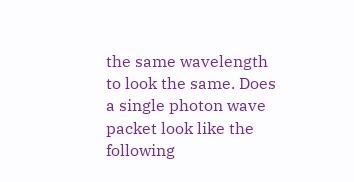the same wavelength to look the same. Does a single photon wave packet look like the following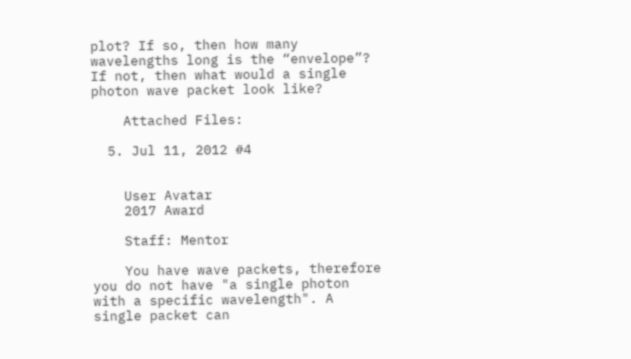plot? If so, then how many wavelengths long is the “envelope”? If not, then what would a single photon wave packet look like?

    Attached Files:

  5. Jul 11, 2012 #4


    User Avatar
    2017 Award

    Staff: Mentor

    You have wave packets, therefore you do not have "a single photon with a specific wavelength". A single packet can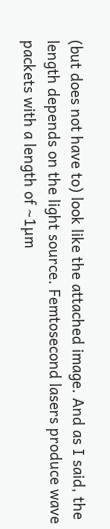(but does not have to) look like the attached image. And as I said, the length depends on the light source. Femtosecond lasers produce wave packets with a length of ~1µm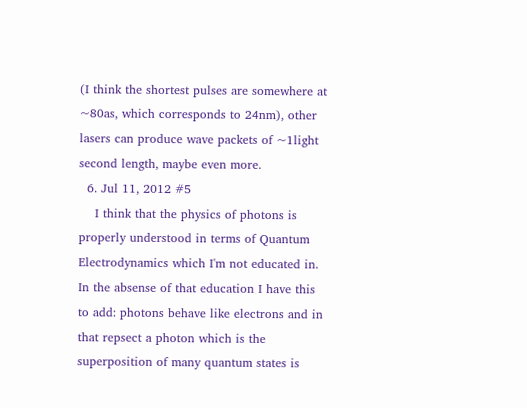(I think the shortest pulses are somewhere at ~80as, which corresponds to 24nm), other lasers can produce wave packets of ~1light second length, maybe even more.
  6. Jul 11, 2012 #5
    I think that the physics of photons is properly understood in terms of Quantum Electrodynamics which I'm not educated in. In the absense of that education I have this to add: photons behave like electrons and in that repsect a photon which is the superposition of many quantum states is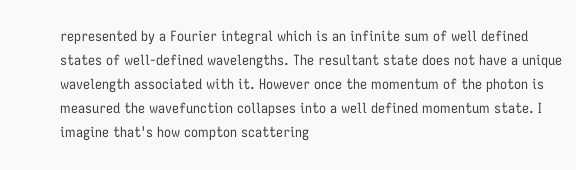represented by a Fourier integral which is an infinite sum of well defined states of well-defined wavelengths. The resultant state does not have a unique wavelength associated with it. However once the momentum of the photon is measured the wavefunction collapses into a well defined momentum state. I imagine that's how compton scattering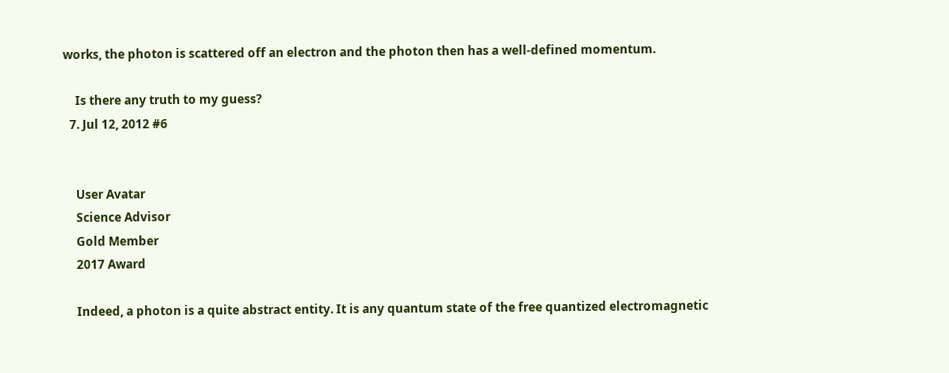works, the photon is scattered off an electron and the photon then has a well-defined momentum.

    Is there any truth to my guess?
  7. Jul 12, 2012 #6


    User Avatar
    Science Advisor
    Gold Member
    2017 Award

    Indeed, a photon is a quite abstract entity. It is any quantum state of the free quantized electromagnetic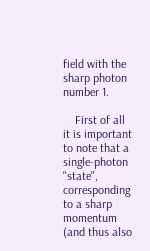field with the sharp photon number 1.

    First of all it is important to note that a single-photon "state", corresponding to a sharp momentum (and thus also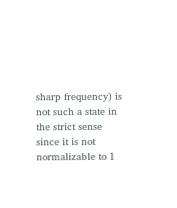sharp frequency) is not such a state in the strict sense since it is not normalizable to 1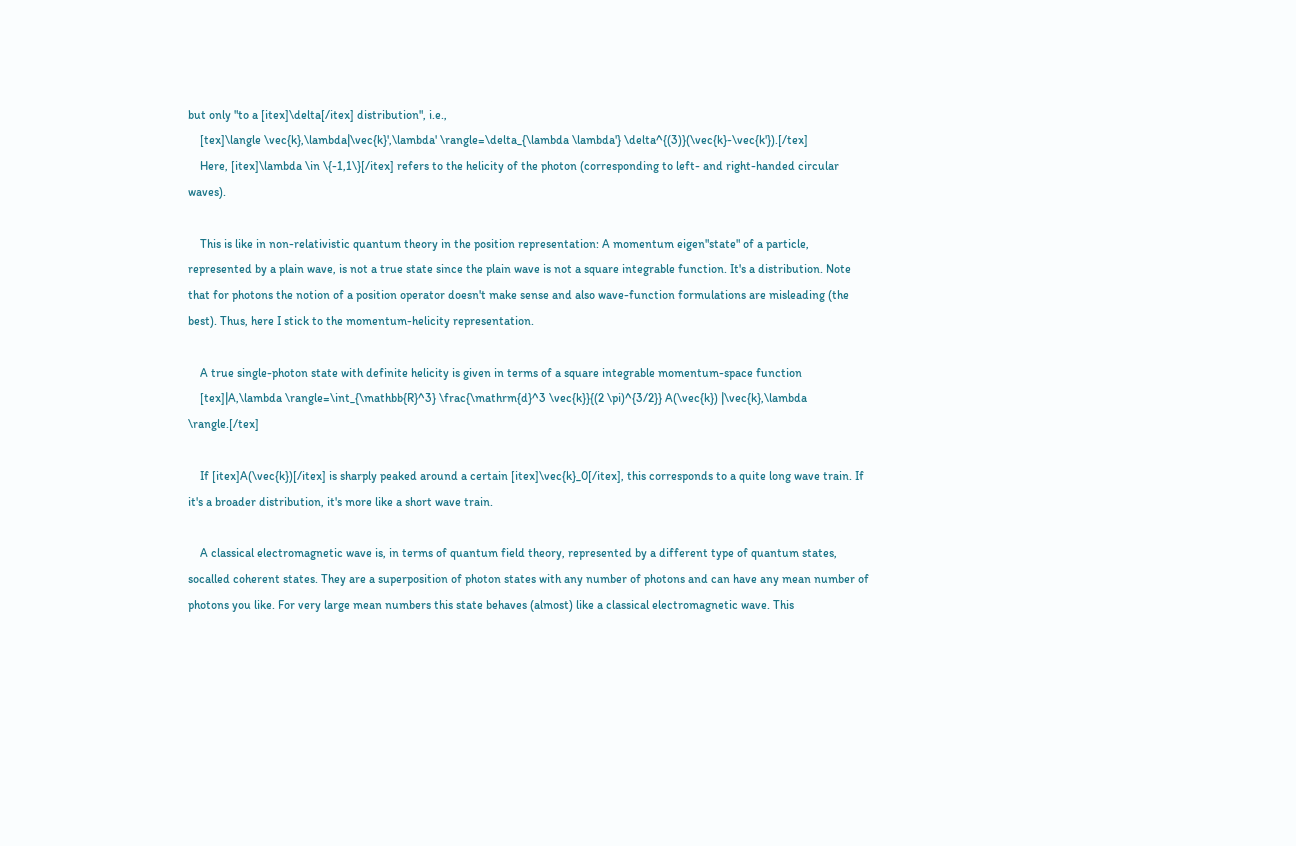but only "to a [itex]\delta[/itex] distribution", i.e.,
    [tex]\langle \vec{k},\lambda|\vec{k}',\lambda' \rangle=\delta_{\lambda \lambda'} \delta^{(3)}(\vec{k}-\vec{k'}).[/tex]
    Here, [itex]\lambda \in \{-1,1\}[/itex] refers to the helicity of the photon (corresponding to left- and right-handed circular waves).

    This is like in non-relativistic quantum theory in the position representation: A momentum eigen"state" of a particle, represented by a plain wave, is not a true state since the plain wave is not a square integrable function. It's a distribution. Note that for photons the notion of a position operator doesn't make sense and also wave-function formulations are misleading (the best). Thus, here I stick to the momentum-helicity representation.

    A true single-photon state with definite helicity is given in terms of a square integrable momentum-space function
    [tex]|A,\lambda \rangle=\int_{\mathbb{R}^3} \frac{\mathrm{d}^3 \vec{k}}{(2 \pi)^{3/2}} A(\vec{k}) |\vec{k},\lambda \rangle.[/tex]

    If [itex]A(\vec{k})[/itex] is sharply peaked around a certain [itex]\vec{k}_0[/itex], this corresponds to a quite long wave train. If it's a broader distribution, it's more like a short wave train.

    A classical electromagnetic wave is, in terms of quantum field theory, represented by a different type of quantum states, socalled coherent states. They are a superposition of photon states with any number of photons and can have any mean number of photons you like. For very large mean numbers this state behaves (almost) like a classical electromagnetic wave. This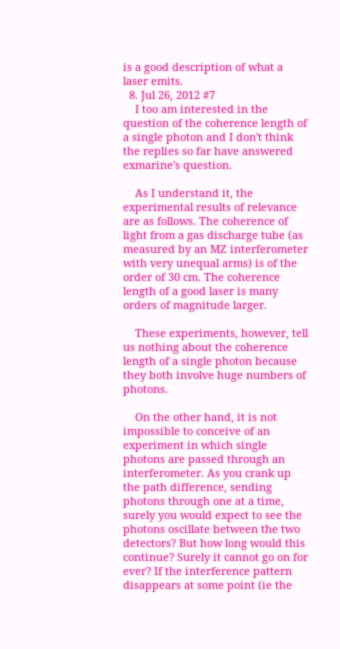is a good description of what a laser emits.
  8. Jul 26, 2012 #7
    I too am interested in the question of the coherence length of a single photon and I don't think the replies so far have answered exmarine's question.

    As I understand it, the experimental results of relevance are as follows. The coherence of light from a gas discharge tube (as measured by an MZ interferometer with very unequal arms) is of the order of 30 cm. The coherence length of a good laser is many orders of magnitude larger.

    These experiments, however, tell us nothing about the coherence length of a single photon because they both involve huge numbers of photons.

    On the other hand, it is not impossible to conceive of an experiment in which single photons are passed through an interferometer. As you crank up the path difference, sending photons through one at a time, surely you would expect to see the photons oscillate between the two detectors? But how long would this continue? Surely it cannot go on for ever? If the interference pattern disappears at some point (ie the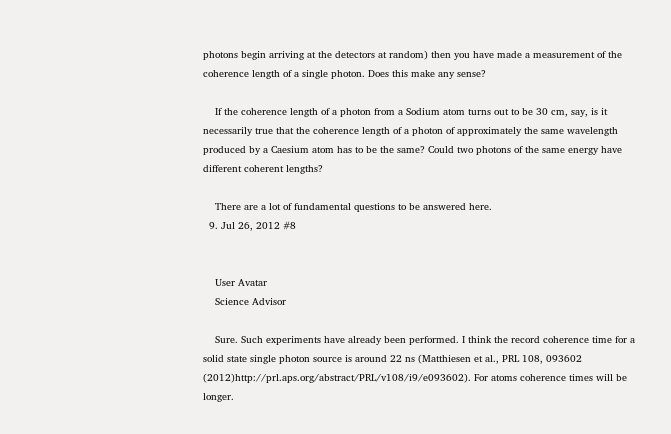photons begin arriving at the detectors at random) then you have made a measurement of the coherence length of a single photon. Does this make any sense?

    If the coherence length of a photon from a Sodium atom turns out to be 30 cm, say, is it necessarily true that the coherence length of a photon of approximately the same wavelength produced by a Caesium atom has to be the same? Could two photons of the same energy have different coherent lengths?

    There are a lot of fundamental questions to be answered here.
  9. Jul 26, 2012 #8


    User Avatar
    Science Advisor

    Sure. Such experiments have already been performed. I think the record coherence time for a solid state single photon source is around 22 ns (Matthiesen et al., PRL 108, 093602 (2012)http://prl.aps.org/abstract/PRL/v108/i9/e093602). For atoms coherence times will be longer.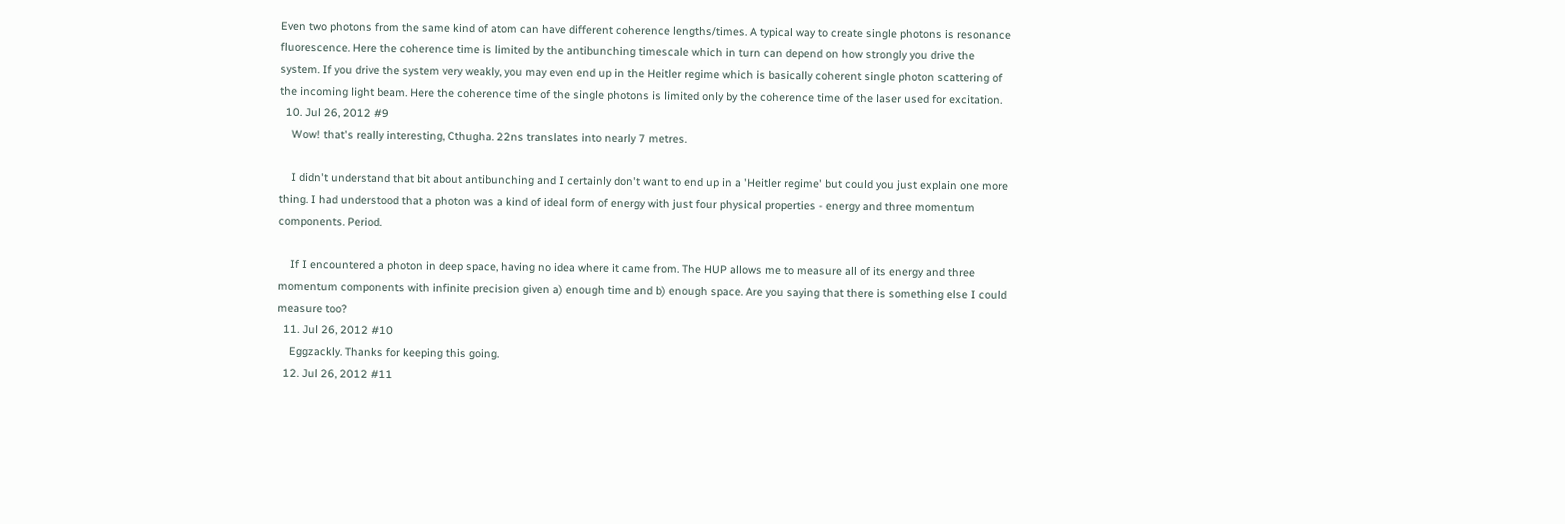Even two photons from the same kind of atom can have different coherence lengths/times. A typical way to create single photons is resonance fluorescence. Here the coherence time is limited by the antibunching timescale which in turn can depend on how strongly you drive the system. If you drive the system very weakly, you may even end up in the Heitler regime which is basically coherent single photon scattering of the incoming light beam. Here the coherence time of the single photons is limited only by the coherence time of the laser used for excitation.
  10. Jul 26, 2012 #9
    Wow! that's really interesting, Cthugha. 22ns translates into nearly 7 metres.

    I didn't understand that bit about antibunching and I certainly don't want to end up in a 'Heitler regime' but could you just explain one more thing. I had understood that a photon was a kind of ideal form of energy with just four physical properties - energy and three momentum components. Period.

    If I encountered a photon in deep space, having no idea where it came from. The HUP allows me to measure all of its energy and three momentum components with infinite precision given a) enough time and b) enough space. Are you saying that there is something else I could measure too?
  11. Jul 26, 2012 #10
    Eggzackly. Thanks for keeping this going.
  12. Jul 26, 2012 #11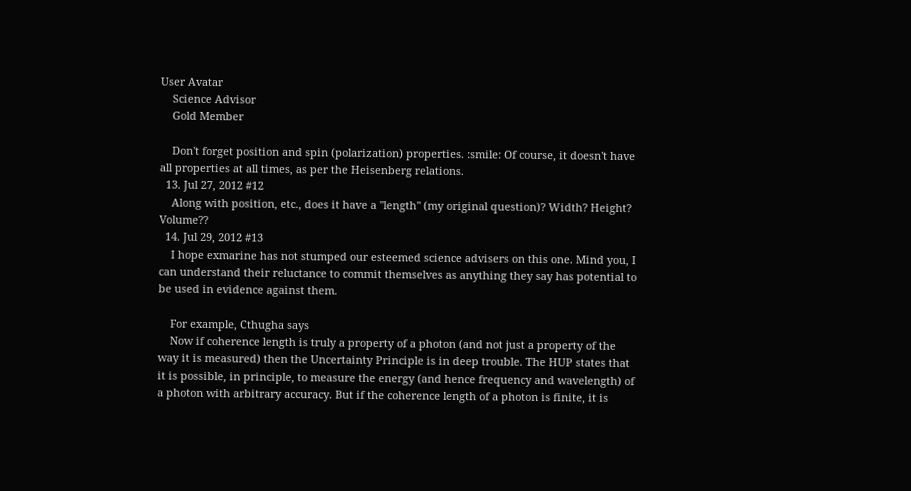User Avatar
    Science Advisor
    Gold Member

    Don't forget position and spin (polarization) properties. :smile: Of course, it doesn't have all properties at all times, as per the Heisenberg relations.
  13. Jul 27, 2012 #12
    Along with position, etc., does it have a "length" (my original question)? Width? Height? Volume??
  14. Jul 29, 2012 #13
    I hope exmarine has not stumped our esteemed science advisers on this one. Mind you, I can understand their reluctance to commit themselves as anything they say has potential to be used in evidence against them.

    For example, Cthugha says
    Now if coherence length is truly a property of a photon (and not just a property of the way it is measured) then the Uncertainty Principle is in deep trouble. The HUP states that it is possible, in principle, to measure the energy (and hence frequency and wavelength) of a photon with arbitrary accuracy. But if the coherence length of a photon is finite, it is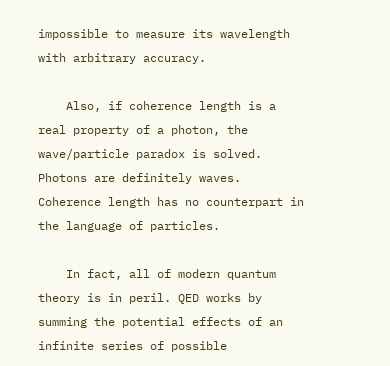impossible to measure its wavelength with arbitrary accuracy.

    Also, if coherence length is a real property of a photon, the wave/particle paradox is solved. Photons are definitely waves. Coherence length has no counterpart in the language of particles.

    In fact, all of modern quantum theory is in peril. QED works by summing the potential effects of an infinite series of possible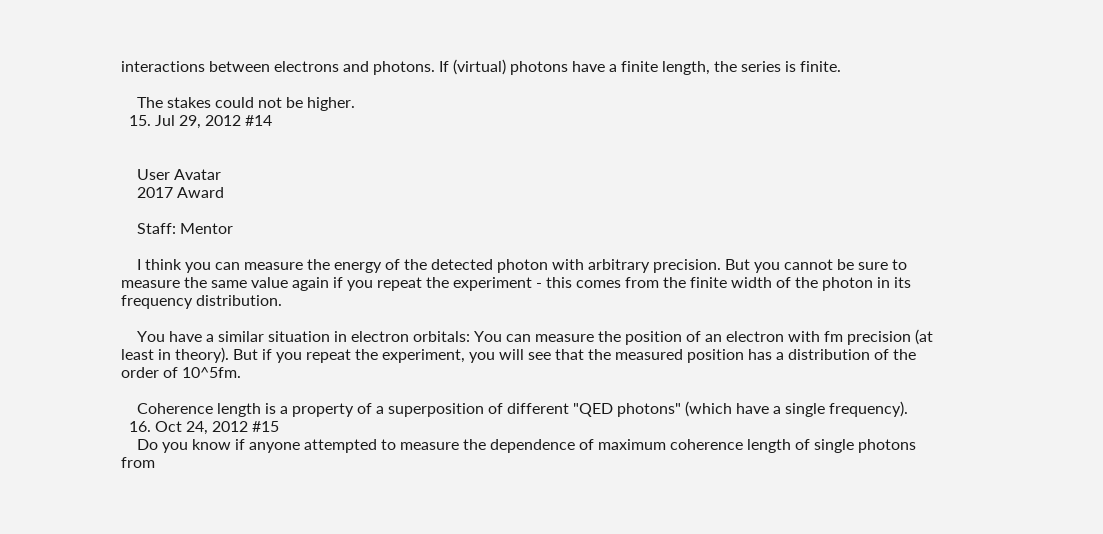interactions between electrons and photons. If (virtual) photons have a finite length, the series is finite.

    The stakes could not be higher.
  15. Jul 29, 2012 #14


    User Avatar
    2017 Award

    Staff: Mentor

    I think you can measure the energy of the detected photon with arbitrary precision. But you cannot be sure to measure the same value again if you repeat the experiment - this comes from the finite width of the photon in its frequency distribution.

    You have a similar situation in electron orbitals: You can measure the position of an electron with fm precision (at least in theory). But if you repeat the experiment, you will see that the measured position has a distribution of the order of 10^5fm.

    Coherence length is a property of a superposition of different "QED photons" (which have a single frequency).
  16. Oct 24, 2012 #15
    Do you know if anyone attempted to measure the dependence of maximum coherence length of single photons from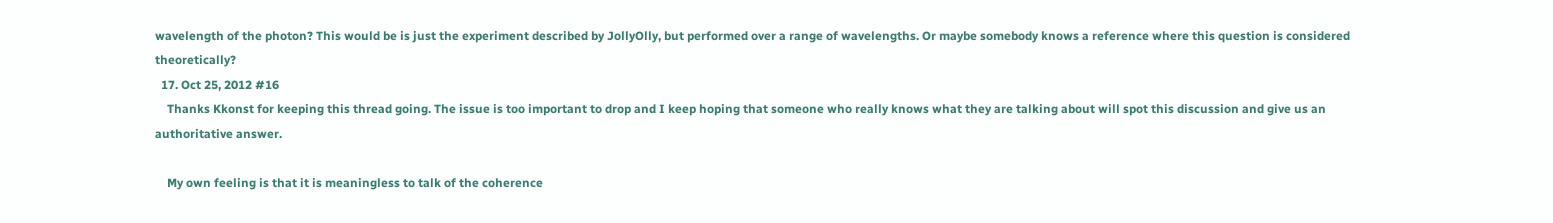wavelength of the photon? This would be is just the experiment described by JollyOlly, but performed over a range of wavelengths. Or maybe somebody knows a reference where this question is considered theoretically?
  17. Oct 25, 2012 #16
    Thanks Kkonst for keeping this thread going. The issue is too important to drop and I keep hoping that someone who really knows what they are talking about will spot this discussion and give us an authoritative answer.

    My own feeling is that it is meaningless to talk of the coherence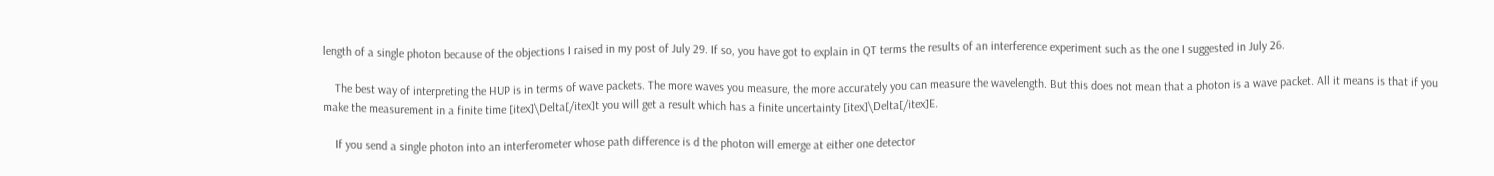length of a single photon because of the objections I raised in my post of July 29. If so, you have got to explain in QT terms the results of an interference experiment such as the one I suggested in July 26.

    The best way of interpreting the HUP is in terms of wave packets. The more waves you measure, the more accurately you can measure the wavelength. But this does not mean that a photon is a wave packet. All it means is that if you make the measurement in a finite time [itex]\Delta[/itex]t you will get a result which has a finite uncertainty [itex]\Delta[/itex]E.

    If you send a single photon into an interferometer whose path difference is d the photon will emerge at either one detector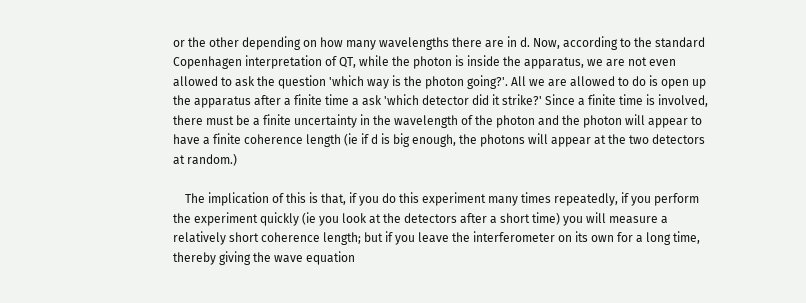or the other depending on how many wavelengths there are in d. Now, according to the standard Copenhagen interpretation of QT, while the photon is inside the apparatus, we are not even allowed to ask the question 'which way is the photon going?'. All we are allowed to do is open up the apparatus after a finite time a ask 'which detector did it strike?' Since a finite time is involved, there must be a finite uncertainty in the wavelength of the photon and the photon will appear to have a finite coherence length (ie if d is big enough, the photons will appear at the two detectors at random.)

    The implication of this is that, if you do this experiment many times repeatedly, if you perform the experiment quickly (ie you look at the detectors after a short time) you will measure a relatively short coherence length; but if you leave the interferometer on its own for a long time, thereby giving the wave equation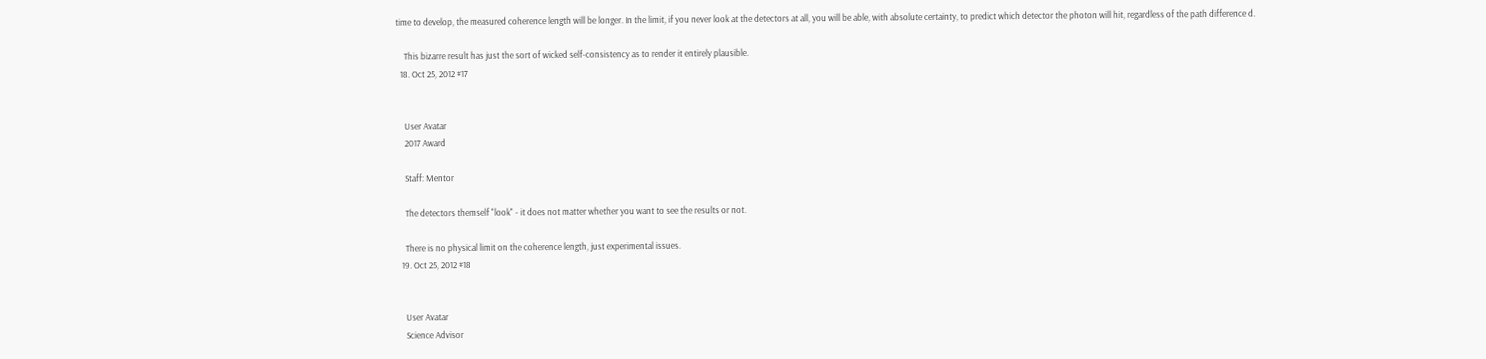time to develop, the measured coherence length will be longer. In the limit, if you never look at the detectors at all, you will be able, with absolute certainty, to predict which detector the photon will hit, regardless of the path difference d.

    This bizarre result has just the sort of wicked self-consistency as to render it entirely plausible.
  18. Oct 25, 2012 #17


    User Avatar
    2017 Award

    Staff: Mentor

    The detectors themself "look" - it does not matter whether you want to see the results or not.

    There is no physical limit on the coherence length, just experimental issues.
  19. Oct 25, 2012 #18


    User Avatar
    Science Advisor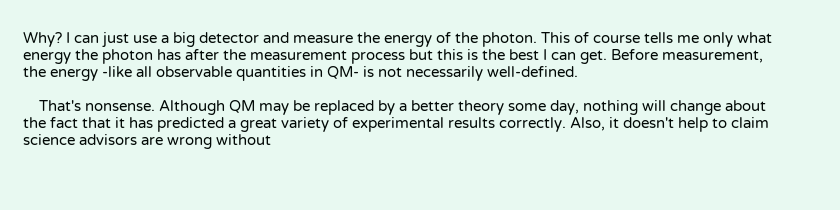Why? I can just use a big detector and measure the energy of the photon. This of course tells me only what energy the photon has after the measurement process but this is the best I can get. Before measurement, the energy -like all observable quantities in QM- is not necessarily well-defined.

    That's nonsense. Although QM may be replaced by a better theory some day, nothing will change about the fact that it has predicted a great variety of experimental results correctly. Also, it doesn't help to claim science advisors are wrong without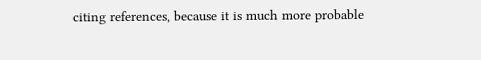citing references, because it is much more probable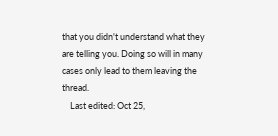that you didn't understand what they are telling you. Doing so will in many cases only lead to them leaving the thread.
    Last edited: Oct 25,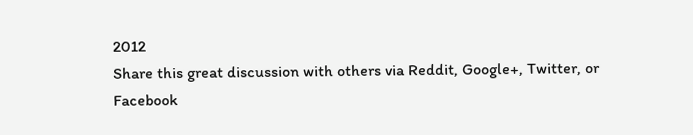2012
Share this great discussion with others via Reddit, Google+, Twitter, or Facebook